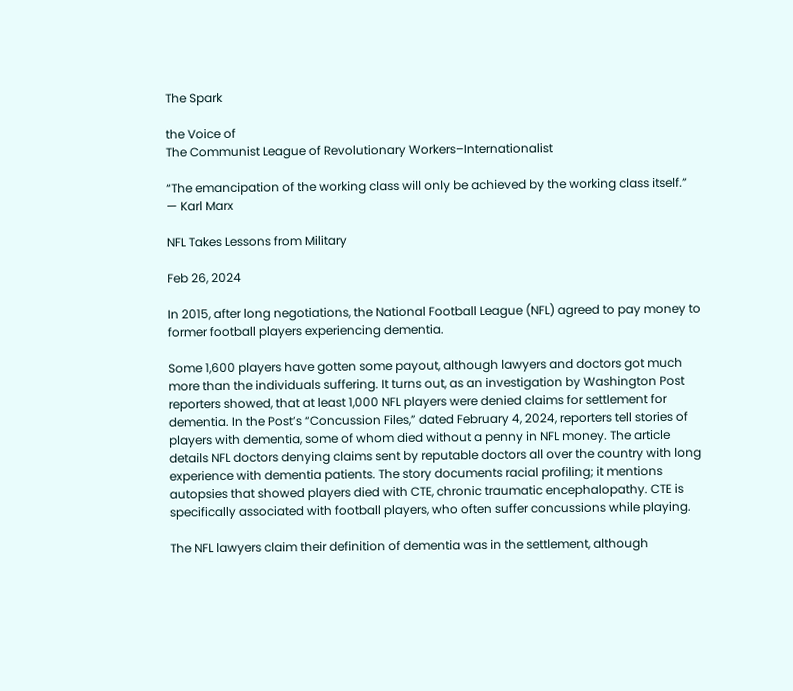The Spark

the Voice of
The Communist League of Revolutionary Workers–Internationalist

“The emancipation of the working class will only be achieved by the working class itself.”
— Karl Marx

NFL Takes Lessons from Military

Feb 26, 2024

In 2015, after long negotiations, the National Football League (NFL) agreed to pay money to former football players experiencing dementia.

Some 1,600 players have gotten some payout, although lawyers and doctors got much more than the individuals suffering. It turns out, as an investigation by Washington Post reporters showed, that at least 1,000 NFL players were denied claims for settlement for dementia. In the Post’s “Concussion Files,” dated February 4, 2024, reporters tell stories of players with dementia, some of whom died without a penny in NFL money. The article details NFL doctors denying claims sent by reputable doctors all over the country with long experience with dementia patients. The story documents racial profiling; it mentions autopsies that showed players died with CTE, chronic traumatic encephalopathy. CTE is specifically associated with football players, who often suffer concussions while playing.

The NFL lawyers claim their definition of dementia was in the settlement, although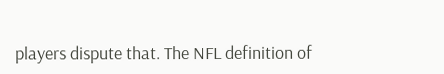players dispute that. The NFL definition of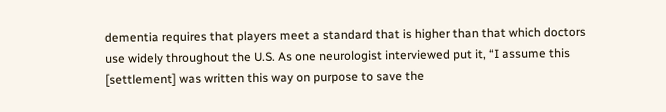dementia requires that players meet a standard that is higher than that which doctors use widely throughout the U.S. As one neurologist interviewed put it, “I assume this [settlement] was written this way on purpose to save the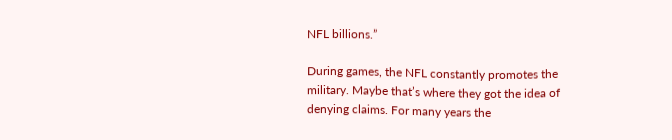NFL billions.”

During games, the NFL constantly promotes the military. Maybe that’s where they got the idea of denying claims. For many years the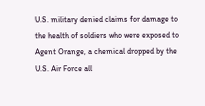U.S. military denied claims for damage to the health of soldiers who were exposed to Agent Orange, a chemical dropped by the U.S. Air Force all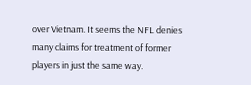over Vietnam. It seems the NFL denies many claims for treatment of former players in just the same way.